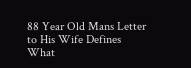88 Year Old Mans Letter to His Wife Defines What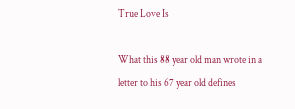True Love Is

What this 88 year old man wrote in a letter to his 67 year old defines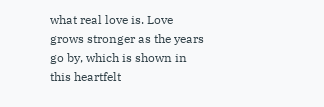what real love is. Love grows stronger as the years go by, which is shown in this heartfelt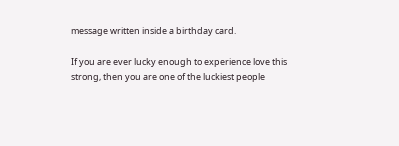message written inside a birthday card.

If you are ever lucky enough to experience love this strong, then you are one of the luckiest people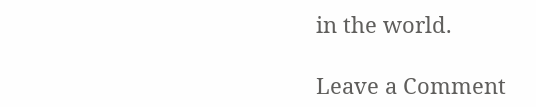in the world.

Leave a Comment